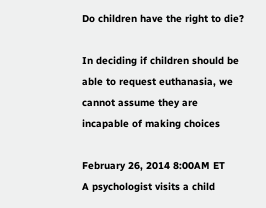Do children have the right to die?

In deciding if children should be able to request euthanasia, we cannot assume they are incapable of making choices

February 26, 2014 8:00AM ET
A psychologist visits a child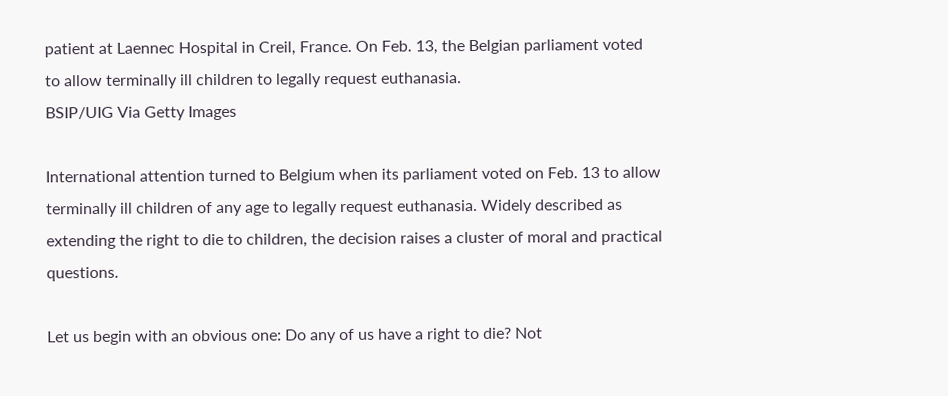patient at Laennec Hospital in Creil, France. On Feb. 13, the Belgian parliament voted to allow terminally ill children to legally request euthanasia.
BSIP/UIG Via Getty Images

International attention turned to Belgium when its parliament voted on Feb. 13 to allow terminally ill children of any age to legally request euthanasia. Widely described as extending the right to die to children, the decision raises a cluster of moral and practical questions.

Let us begin with an obvious one: Do any of us have a right to die? Not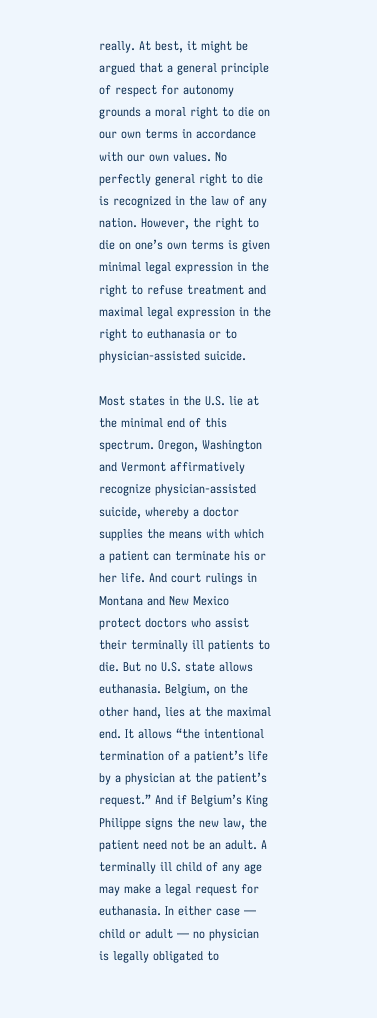really. At best, it might be argued that a general principle of respect for autonomy grounds a moral right to die on our own terms in accordance with our own values. No perfectly general right to die is recognized in the law of any nation. However, the right to die on one’s own terms is given minimal legal expression in the right to refuse treatment and maximal legal expression in the right to euthanasia or to physician-assisted suicide.

Most states in the U.S. lie at the minimal end of this spectrum. Oregon, Washington and Vermont affirmatively recognize physician-assisted suicide, whereby a doctor supplies the means with which a patient can terminate his or her life. And court rulings in Montana and New Mexico protect doctors who assist their terminally ill patients to die. But no U.S. state allows euthanasia. Belgium, on the other hand, lies at the maximal end. It allows “the intentional termination of a patient’s life by a physician at the patient’s request.” And if Belgium’s King Philippe signs the new law, the patient need not be an adult. A terminally ill child of any age may make a legal request for euthanasia. In either case — child or adult — no physician is legally obligated to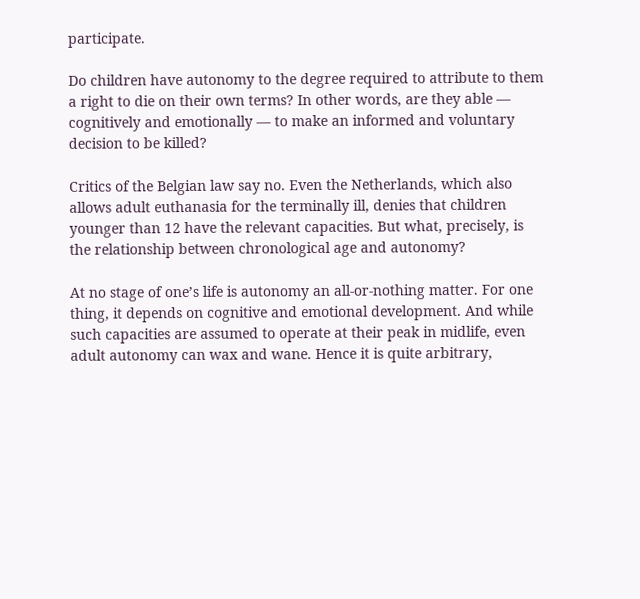participate.

Do children have autonomy to the degree required to attribute to them a right to die on their own terms? In other words, are they able — cognitively and emotionally — to make an informed and voluntary decision to be killed?

Critics of the Belgian law say no. Even the Netherlands, which also allows adult euthanasia for the terminally ill, denies that children younger than 12 have the relevant capacities. But what, precisely, is the relationship between chronological age and autonomy?

At no stage of one’s life is autonomy an all-or-nothing matter. For one thing, it depends on cognitive and emotional development. And while such capacities are assumed to operate at their peak in midlife, even adult autonomy can wax and wane. Hence it is quite arbitrary,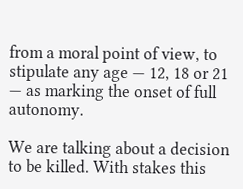from a moral point of view, to stipulate any age — 12, 18 or 21 — as marking the onset of full autonomy.

We are talking about a decision to be killed. With stakes this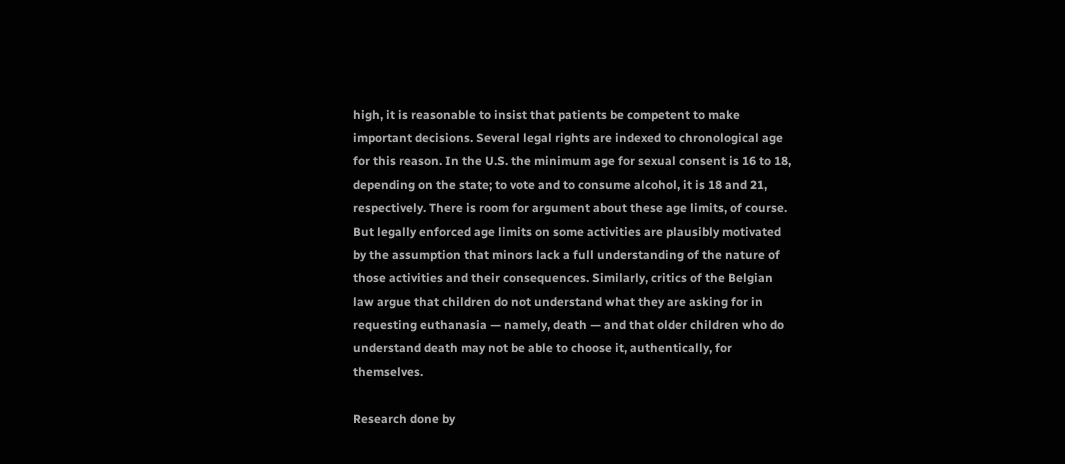high, it is reasonable to insist that patients be competent to make important decisions. Several legal rights are indexed to chronological age for this reason. In the U.S. the minimum age for sexual consent is 16 to 18, depending on the state; to vote and to consume alcohol, it is 18 and 21, respectively. There is room for argument about these age limits, of course. But legally enforced age limits on some activities are plausibly motivated by the assumption that minors lack a full understanding of the nature of those activities and their consequences. Similarly, critics of the Belgian law argue that children do not understand what they are asking for in requesting euthanasia — namely, death — and that older children who do understand death may not be able to choose it, authentically, for themselves.

Research done by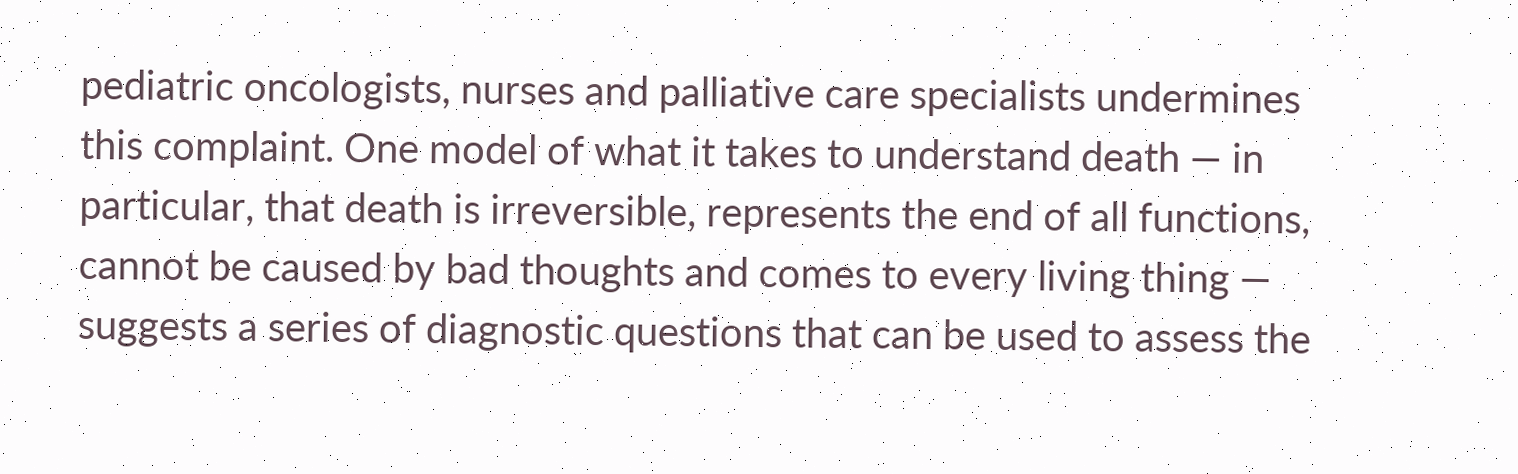pediatric oncologists, nurses and palliative care specialists undermines this complaint. One model of what it takes to understand death — in particular, that death is irreversible, represents the end of all functions, cannot be caused by bad thoughts and comes to every living thing — suggests a series of diagnostic questions that can be used to assess the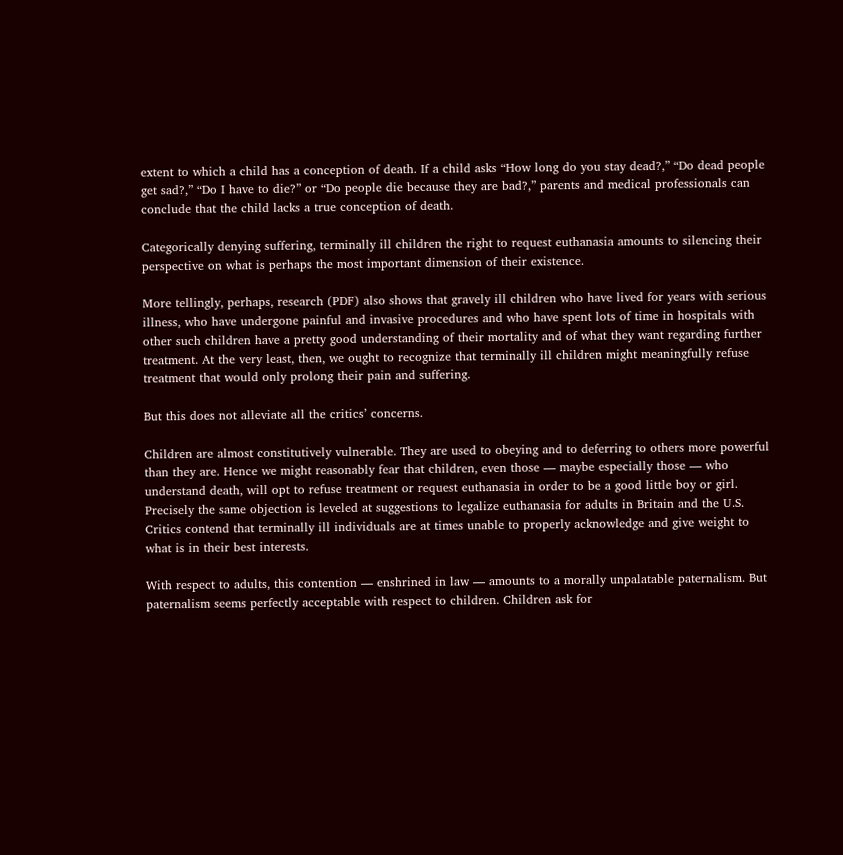extent to which a child has a conception of death. If a child asks “How long do you stay dead?,” “Do dead people get sad?,” “Do I have to die?” or “Do people die because they are bad?,” parents and medical professionals can conclude that the child lacks a true conception of death.

Categorically denying suffering, terminally ill children the right to request euthanasia amounts to silencing their perspective on what is perhaps the most important dimension of their existence.

More tellingly, perhaps, research (PDF) also shows that gravely ill children who have lived for years with serious illness, who have undergone painful and invasive procedures and who have spent lots of time in hospitals with other such children have a pretty good understanding of their mortality and of what they want regarding further treatment. At the very least, then, we ought to recognize that terminally ill children might meaningfully refuse treatment that would only prolong their pain and suffering.

But this does not alleviate all the critics’ concerns.

Children are almost constitutively vulnerable. They are used to obeying and to deferring to others more powerful than they are. Hence we might reasonably fear that children, even those — maybe especially those — who understand death, will opt to refuse treatment or request euthanasia in order to be a good little boy or girl. Precisely the same objection is leveled at suggestions to legalize euthanasia for adults in Britain and the U.S. Critics contend that terminally ill individuals are at times unable to properly acknowledge and give weight to what is in their best interests.

With respect to adults, this contention — enshrined in law — amounts to a morally unpalatable paternalism. But paternalism seems perfectly acceptable with respect to children. Children ask for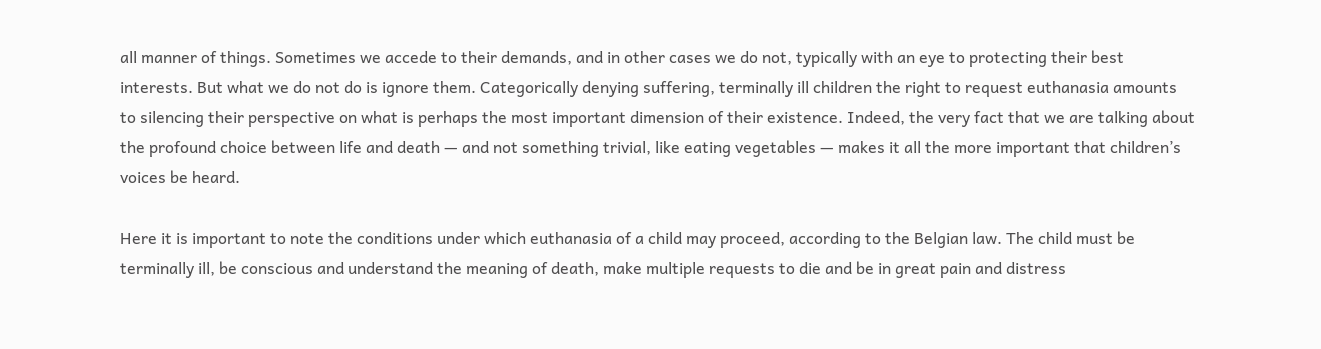all manner of things. Sometimes we accede to their demands, and in other cases we do not, typically with an eye to protecting their best interests. But what we do not do is ignore them. Categorically denying suffering, terminally ill children the right to request euthanasia amounts to silencing their perspective on what is perhaps the most important dimension of their existence. Indeed, the very fact that we are talking about the profound choice between life and death — and not something trivial, like eating vegetables — makes it all the more important that children’s voices be heard.

Here it is important to note the conditions under which euthanasia of a child may proceed, according to the Belgian law. The child must be terminally ill, be conscious and understand the meaning of death, make multiple requests to die and be in great pain and distress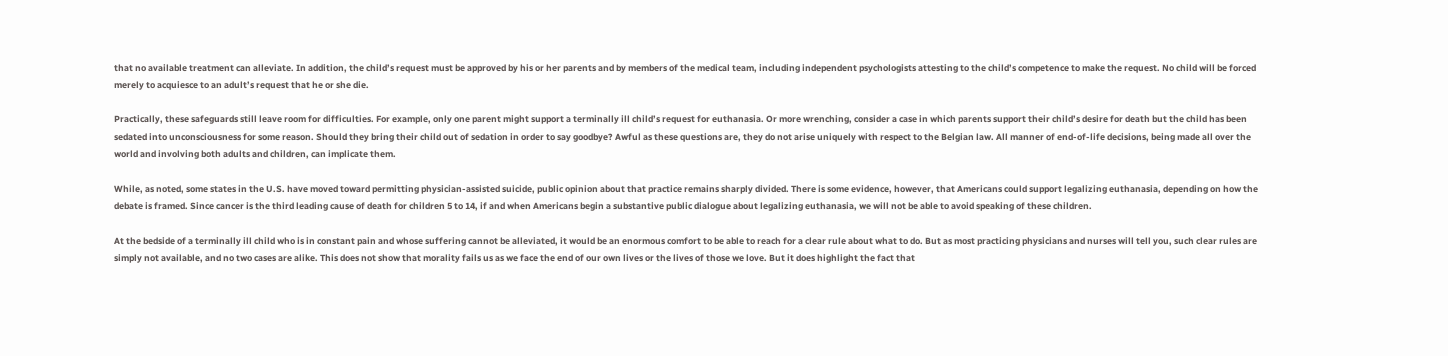that no available treatment can alleviate. In addition, the child’s request must be approved by his or her parents and by members of the medical team, including independent psychologists attesting to the child’s competence to make the request. No child will be forced merely to acquiesce to an adult’s request that he or she die.

Practically, these safeguards still leave room for difficulties. For example, only one parent might support a terminally ill child’s request for euthanasia. Or more wrenching, consider a case in which parents support their child’s desire for death but the child has been sedated into unconsciousness for some reason. Should they bring their child out of sedation in order to say goodbye? Awful as these questions are, they do not arise uniquely with respect to the Belgian law. All manner of end-of-life decisions, being made all over the world and involving both adults and children, can implicate them.

While, as noted, some states in the U.S. have moved toward permitting physician-assisted suicide, public opinion about that practice remains sharply divided. There is some evidence, however, that Americans could support legalizing euthanasia, depending on how the debate is framed. Since cancer is the third leading cause of death for children 5 to 14, if and when Americans begin a substantive public dialogue about legalizing euthanasia, we will not be able to avoid speaking of these children.

At the bedside of a terminally ill child who is in constant pain and whose suffering cannot be alleviated, it would be an enormous comfort to be able to reach for a clear rule about what to do. But as most practicing physicians and nurses will tell you, such clear rules are simply not available, and no two cases are alike. This does not show that morality fails us as we face the end of our own lives or the lives of those we love. But it does highlight the fact that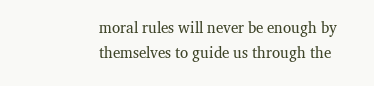moral rules will never be enough by themselves to guide us through the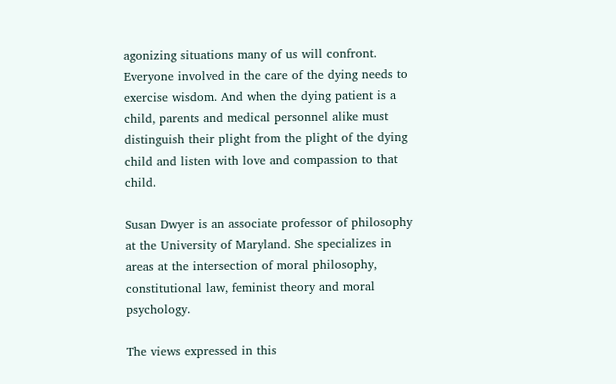agonizing situations many of us will confront. Everyone involved in the care of the dying needs to exercise wisdom. And when the dying patient is a child, parents and medical personnel alike must distinguish their plight from the plight of the dying child and listen with love and compassion to that child.

Susan Dwyer is an associate professor of philosophy at the University of Maryland. She specializes in areas at the intersection of moral philosophy, constitutional law, feminist theory and moral psychology.

The views expressed in this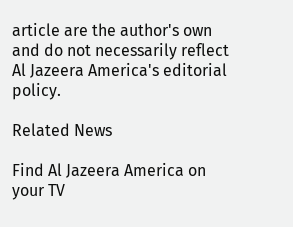article are the author's own and do not necessarily reflect Al Jazeera America's editorial policy.

Related News

Find Al Jazeera America on your TV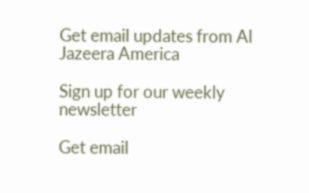Get email updates from Al Jazeera America

Sign up for our weekly newsletter

Get email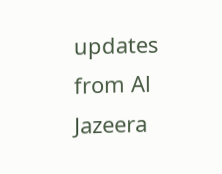updates from Al Jazeera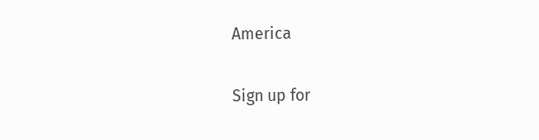America

Sign up for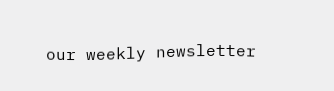our weekly newsletter